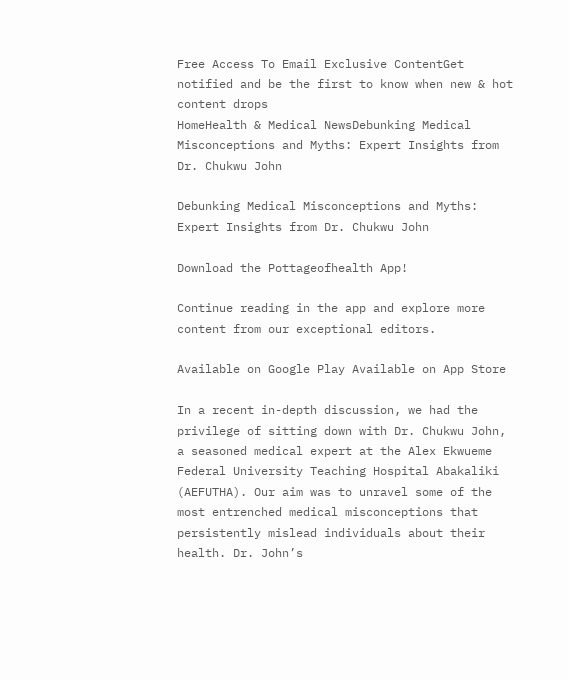Free Access To Email Exclusive ContentGet notified and be the first to know when new & hot content drops
HomeHealth & Medical NewsDebunking Medical Misconceptions and Myths: Expert Insights from Dr. Chukwu John

Debunking Medical Misconceptions and Myths: Expert Insights from Dr. Chukwu John

Download the Pottageofhealth App!

Continue reading in the app and explore more content from our exceptional editors.

Available on Google Play Available on App Store

In a recent in-depth discussion, we had the privilege of sitting down with Dr. Chukwu John, a seasoned medical expert at the Alex Ekwueme Federal University Teaching Hospital Abakaliki (AEFUTHA). Our aim was to unravel some of the most entrenched medical misconceptions that persistently mislead individuals about their health. Dr. John’s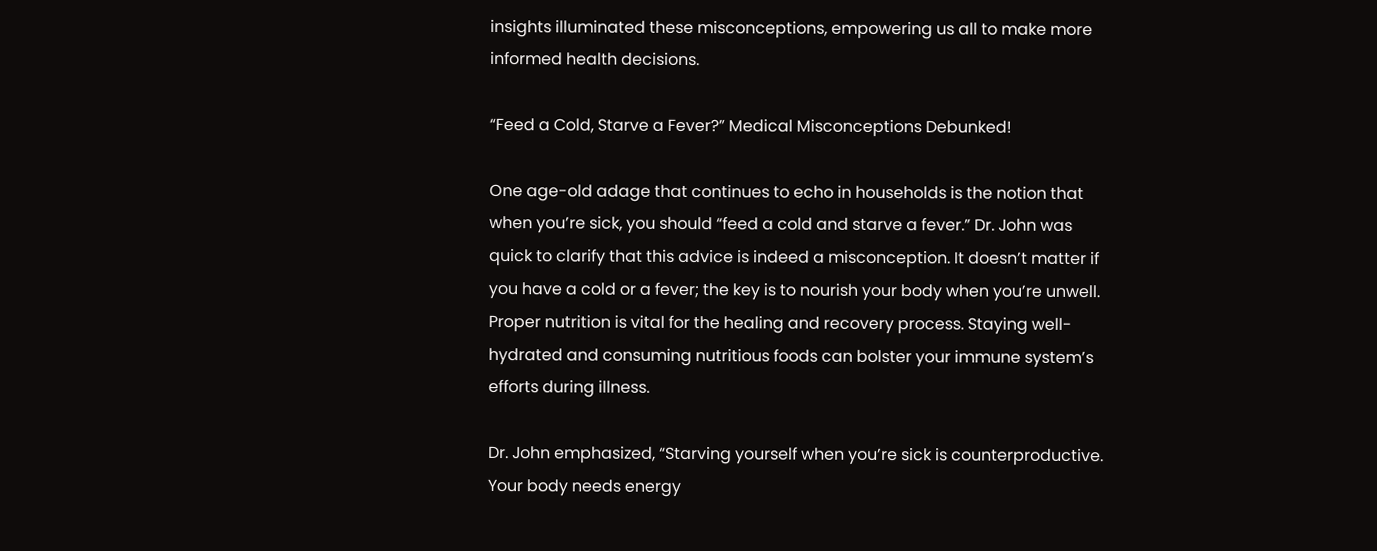insights illuminated these misconceptions, empowering us all to make more informed health decisions.

“Feed a Cold, Starve a Fever?” Medical Misconceptions Debunked!

One age-old adage that continues to echo in households is the notion that when you’re sick, you should “feed a cold and starve a fever.” Dr. John was quick to clarify that this advice is indeed a misconception. It doesn’t matter if you have a cold or a fever; the key is to nourish your body when you’re unwell. Proper nutrition is vital for the healing and recovery process. Staying well-hydrated and consuming nutritious foods can bolster your immune system’s efforts during illness.

Dr. John emphasized, “Starving yourself when you’re sick is counterproductive. Your body needs energy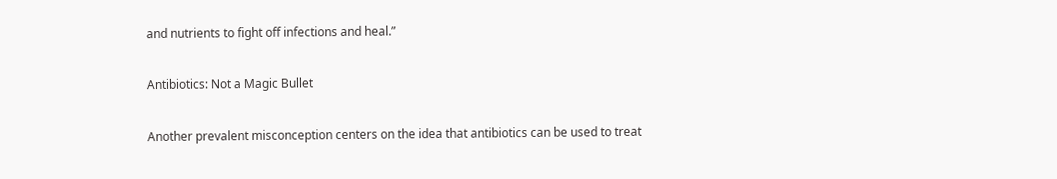and nutrients to fight off infections and heal.”

Antibiotics: Not a Magic Bullet

Another prevalent misconception centers on the idea that antibiotics can be used to treat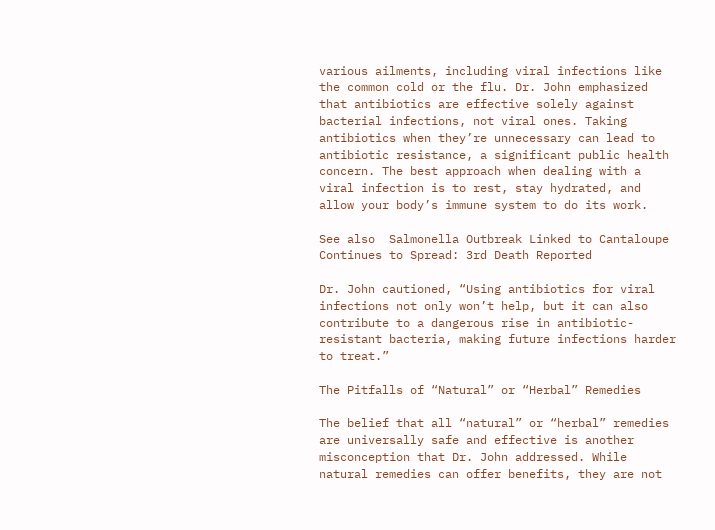various ailments, including viral infections like the common cold or the flu. Dr. John emphasized that antibiotics are effective solely against bacterial infections, not viral ones. Taking antibiotics when they’re unnecessary can lead to antibiotic resistance, a significant public health concern. The best approach when dealing with a viral infection is to rest, stay hydrated, and allow your body’s immune system to do its work.

See also  Salmonella Outbreak Linked to Cantaloupe Continues to Spread: 3rd Death Reported

Dr. John cautioned, “Using antibiotics for viral infections not only won’t help, but it can also contribute to a dangerous rise in antibiotic-resistant bacteria, making future infections harder to treat.”

The Pitfalls of “Natural” or “Herbal” Remedies

The belief that all “natural” or “herbal” remedies are universally safe and effective is another misconception that Dr. John addressed. While natural remedies can offer benefits, they are not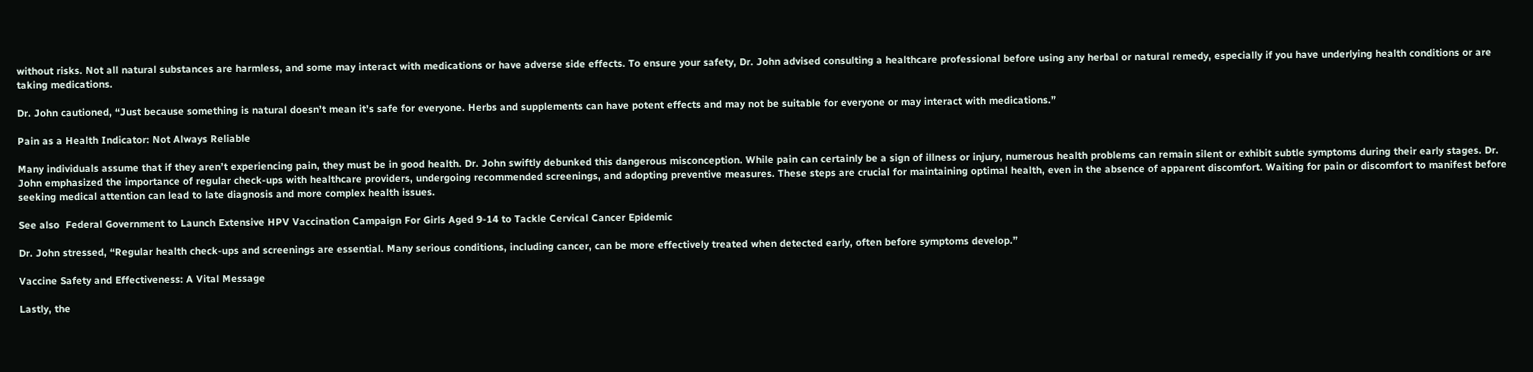without risks. Not all natural substances are harmless, and some may interact with medications or have adverse side effects. To ensure your safety, Dr. John advised consulting a healthcare professional before using any herbal or natural remedy, especially if you have underlying health conditions or are taking medications.

Dr. John cautioned, “Just because something is natural doesn’t mean it’s safe for everyone. Herbs and supplements can have potent effects and may not be suitable for everyone or may interact with medications.”

Pain as a Health Indicator: Not Always Reliable

Many individuals assume that if they aren’t experiencing pain, they must be in good health. Dr. John swiftly debunked this dangerous misconception. While pain can certainly be a sign of illness or injury, numerous health problems can remain silent or exhibit subtle symptoms during their early stages. Dr. John emphasized the importance of regular check-ups with healthcare providers, undergoing recommended screenings, and adopting preventive measures. These steps are crucial for maintaining optimal health, even in the absence of apparent discomfort. Waiting for pain or discomfort to manifest before seeking medical attention can lead to late diagnosis and more complex health issues.

See also  Federal Government to Launch Extensive HPV Vaccination Campaign For Girls Aged 9-14 to Tackle Cervical Cancer Epidemic

Dr. John stressed, “Regular health check-ups and screenings are essential. Many serious conditions, including cancer, can be more effectively treated when detected early, often before symptoms develop.”

Vaccine Safety and Effectiveness: A Vital Message

Lastly, the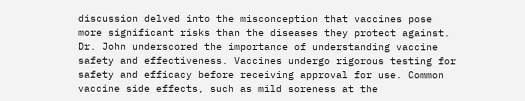discussion delved into the misconception that vaccines pose more significant risks than the diseases they protect against. Dr. John underscored the importance of understanding vaccine safety and effectiveness. Vaccines undergo rigorous testing for safety and efficacy before receiving approval for use. Common vaccine side effects, such as mild soreness at the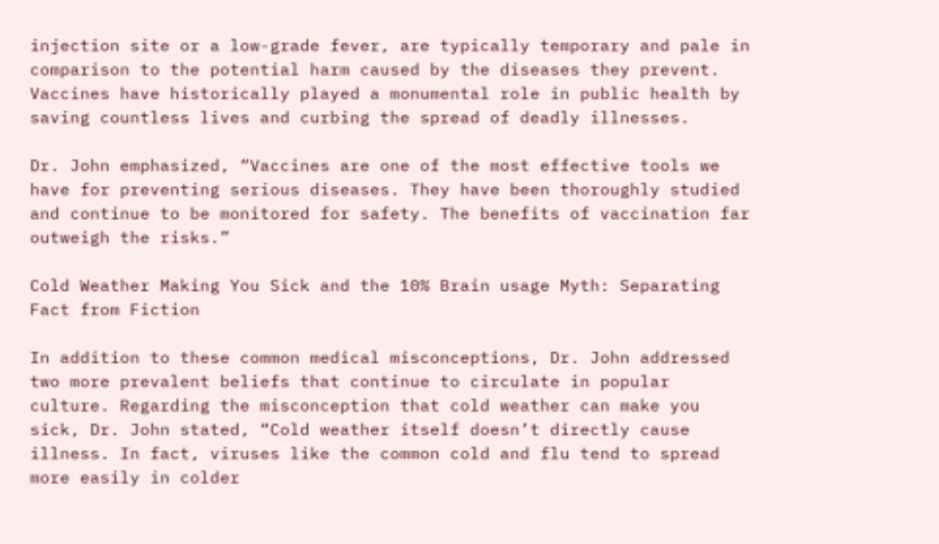injection site or a low-grade fever, are typically temporary and pale in comparison to the potential harm caused by the diseases they prevent. Vaccines have historically played a monumental role in public health by saving countless lives and curbing the spread of deadly illnesses.

Dr. John emphasized, “Vaccines are one of the most effective tools we have for preventing serious diseases. They have been thoroughly studied and continue to be monitored for safety. The benefits of vaccination far outweigh the risks.”

Cold Weather Making You Sick and the 10% Brain usage Myth: Separating Fact from Fiction

In addition to these common medical misconceptions, Dr. John addressed two more prevalent beliefs that continue to circulate in popular culture. Regarding the misconception that cold weather can make you sick, Dr. John stated, “Cold weather itself doesn’t directly cause illness. In fact, viruses like the common cold and flu tend to spread more easily in colder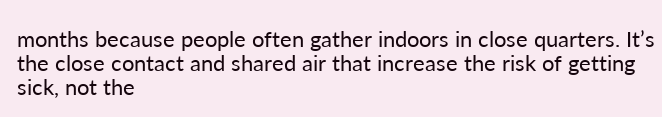months because people often gather indoors in close quarters. It’s the close contact and shared air that increase the risk of getting sick, not the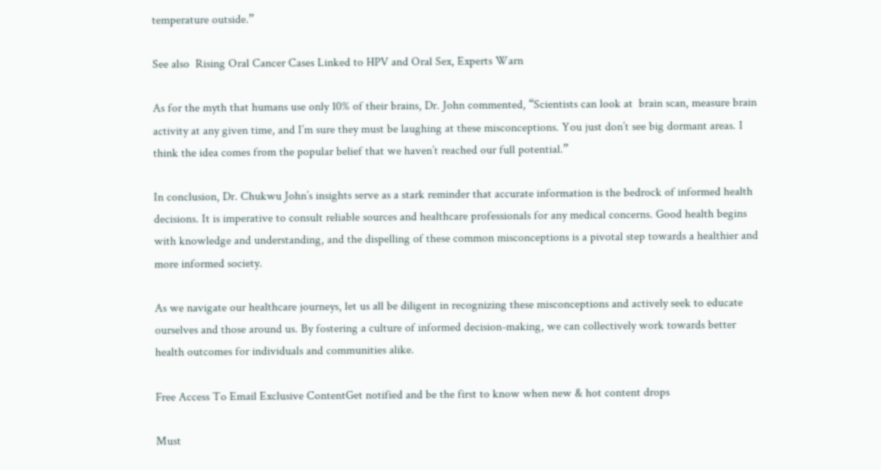temperature outside.”

See also  Rising Oral Cancer Cases Linked to HPV and Oral Sex, Experts Warn

As for the myth that humans use only 10% of their brains, Dr. John commented, “Scientists can look at  brain scan, measure brain activity at any given time, and I’m sure they must be laughing at these misconceptions. You just don’t see big dormant areas. I think the idea comes from the popular belief that we haven’t reached our full potential.”

In conclusion, Dr. Chukwu John’s insights serve as a stark reminder that accurate information is the bedrock of informed health decisions. It is imperative to consult reliable sources and healthcare professionals for any medical concerns. Good health begins with knowledge and understanding, and the dispelling of these common misconceptions is a pivotal step towards a healthier and more informed society.

As we navigate our healthcare journeys, let us all be diligent in recognizing these misconceptions and actively seek to educate ourselves and those around us. By fostering a culture of informed decision-making, we can collectively work towards better health outcomes for individuals and communities alike.

Free Access To Email Exclusive ContentGet notified and be the first to know when new & hot content drops

Must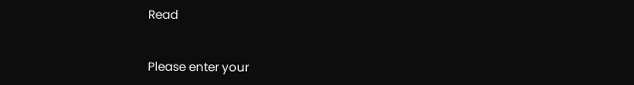Read


Please enter your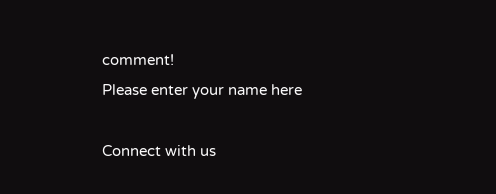comment!
Please enter your name here

Connect with us